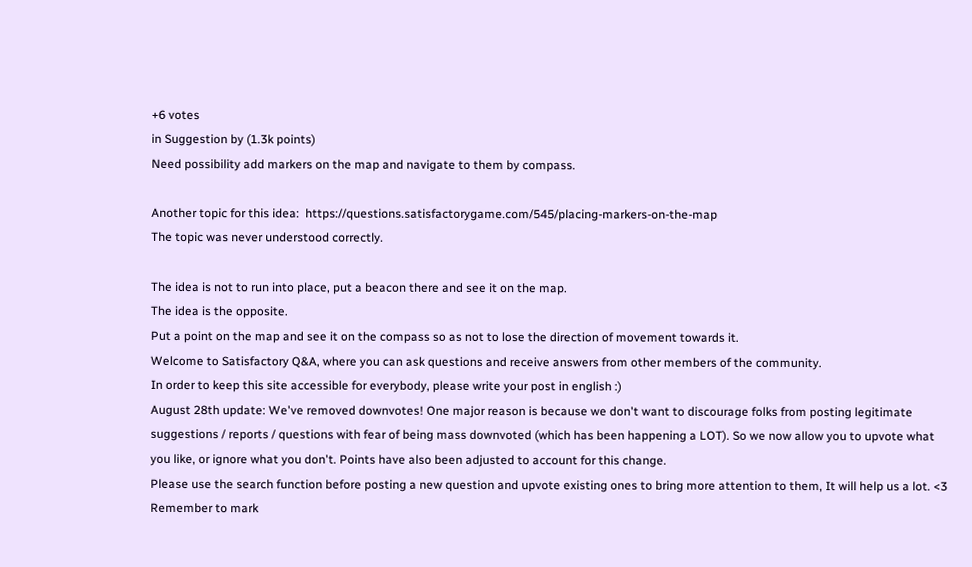+6 votes
in Suggestion by (1.3k points)
Need possibility add markers on the map and navigate to them by compass.

Another topic for this idea:  https://questions.satisfactorygame.com/545/placing-markers-on-the-map
The topic was never understood correctly.

The idea is not to run into place, put a beacon there and see it on the map.
The idea is the opposite.
Put a point on the map and see it on the compass so as not to lose the direction of movement towards it.
Welcome to Satisfactory Q&A, where you can ask questions and receive answers from other members of the community.
In order to keep this site accessible for everybody, please write your post in english :)
August 28th update: We've removed downvotes! One major reason is because we don't want to discourage folks from posting legitimate suggestions / reports / questions with fear of being mass downvoted (which has been happening a LOT). So we now allow you to upvote what you like, or ignore what you don't. Points have also been adjusted to account for this change.
Please use the search function before posting a new question and upvote existing ones to bring more attention to them, It will help us a lot. <3
Remember to mark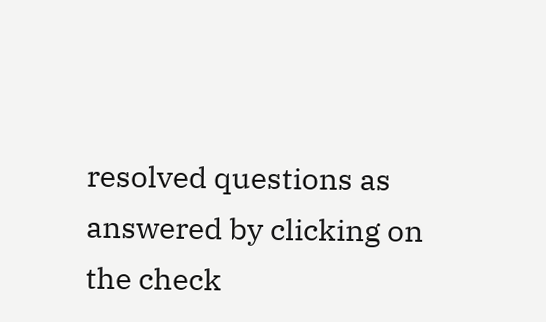resolved questions as answered by clicking on the check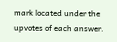mark located under the upvotes of each answer.